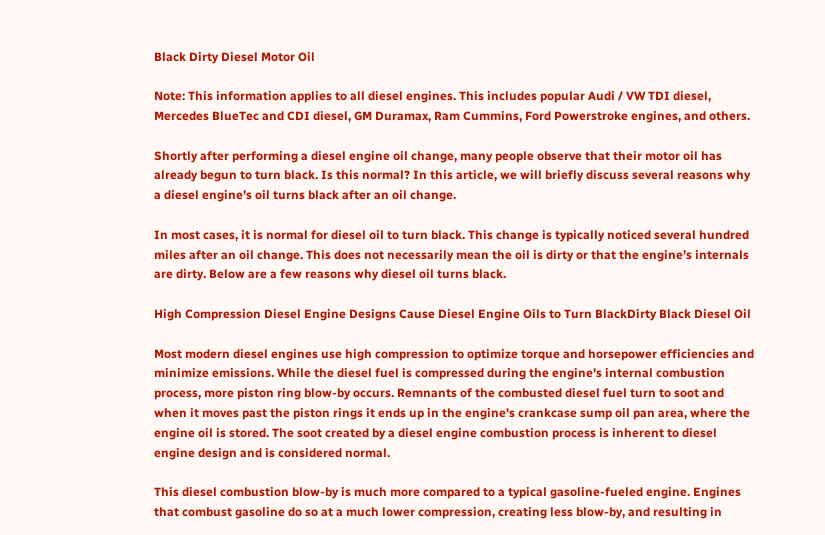Black Dirty Diesel Motor Oil

Note: This information applies to all diesel engines. This includes popular Audi / VW TDI diesel, Mercedes BlueTec and CDI diesel, GM Duramax, Ram Cummins, Ford Powerstroke engines, and others.

Shortly after performing a diesel engine oil change, many people observe that their motor oil has already begun to turn black. Is this normal? In this article, we will briefly discuss several reasons why a diesel engine's oil turns black after an oil change.

In most cases, it is normal for diesel oil to turn black. This change is typically noticed several hundred miles after an oil change. This does not necessarily mean the oil is dirty or that the engine’s internals are dirty. Below are a few reasons why diesel oil turns black.

High Compression Diesel Engine Designs Cause Diesel Engine Oils to Turn BlackDirty Black Diesel Oil

Most modern diesel engines use high compression to optimize torque and horsepower efficiencies and minimize emissions. While the diesel fuel is compressed during the engine's internal combustion process, more piston ring blow-by occurs. Remnants of the combusted diesel fuel turn to soot and when it moves past the piston rings it ends up in the engine's crankcase sump oil pan area, where the engine oil is stored. The soot created by a diesel engine combustion process is inherent to diesel engine design and is considered normal.

This diesel combustion blow-by is much more compared to a typical gasoline-fueled engine. Engines that combust gasoline do so at a much lower compression, creating less blow-by, and resulting in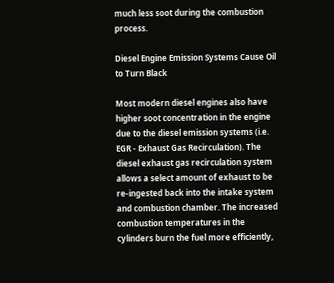much less soot during the combustion process.

Diesel Engine Emission Systems Cause Oil to Turn Black

Most modern diesel engines also have higher soot concentration in the engine due to the diesel emission systems (i.e. EGR - Exhaust Gas Recirculation). The diesel exhaust gas recirculation system allows a select amount of exhaust to be re-ingested back into the intake system and combustion chamber. The increased combustion temperatures in the cylinders burn the fuel more efficiently,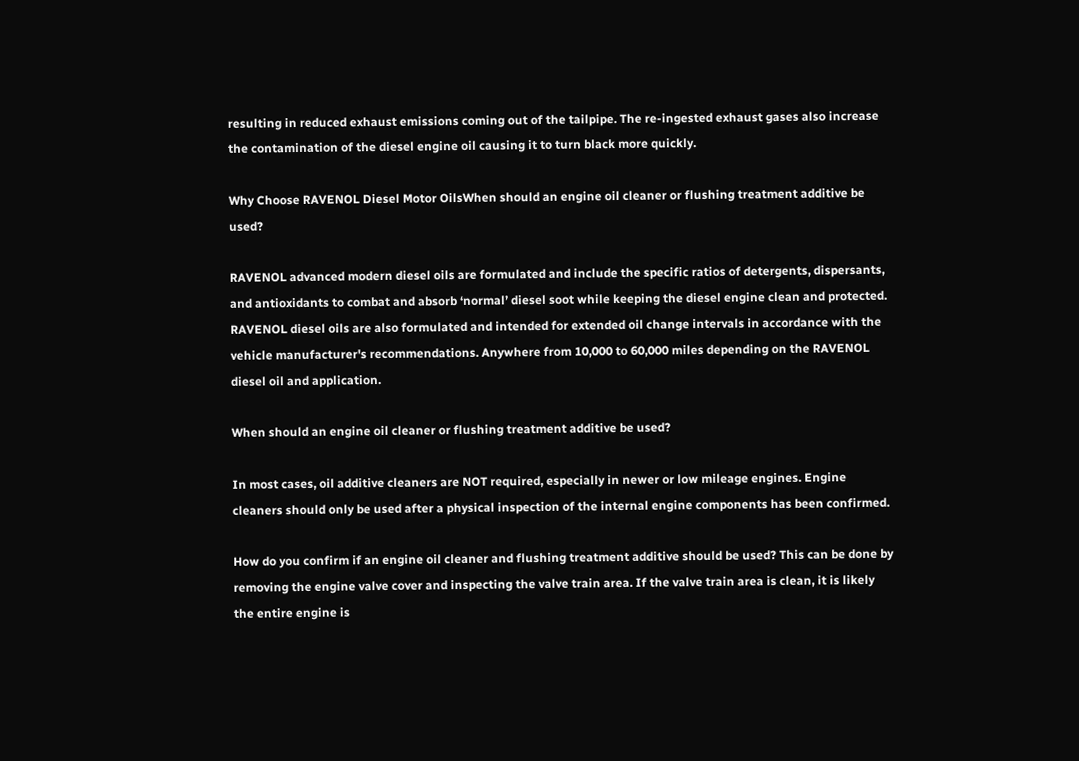resulting in reduced exhaust emissions coming out of the tailpipe. The re-ingested exhaust gases also increase the contamination of the diesel engine oil causing it to turn black more quickly.

Why Choose RAVENOL Diesel Motor OilsWhen should an engine oil cleaner or flushing treatment additive be used?

RAVENOL advanced modern diesel oils are formulated and include the specific ratios of detergents, dispersants, and antioxidants to combat and absorb ‘normal’ diesel soot while keeping the diesel engine clean and protected. RAVENOL diesel oils are also formulated and intended for extended oil change intervals in accordance with the vehicle manufacturer's recommendations. Anywhere from 10,000 to 60,000 miles depending on the RAVENOL diesel oil and application.

When should an engine oil cleaner or flushing treatment additive be used?

In most cases, oil additive cleaners are NOT required, especially in newer or low mileage engines. Engine cleaners should only be used after a physical inspection of the internal engine components has been confirmed.

How do you confirm if an engine oil cleaner and flushing treatment additive should be used? This can be done by removing the engine valve cover and inspecting the valve train area. If the valve train area is clean, it is likely the entire engine is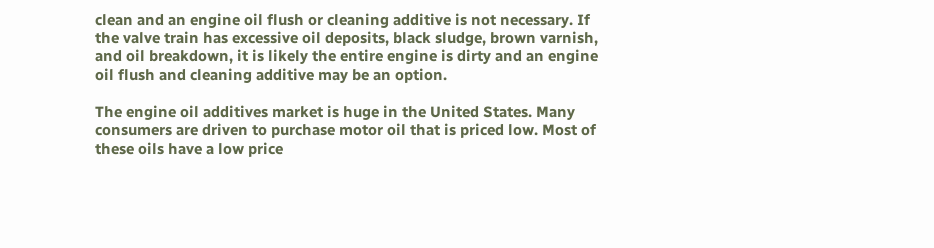clean and an engine oil flush or cleaning additive is not necessary. If the valve train has excessive oil deposits, black sludge, brown varnish, and oil breakdown, it is likely the entire engine is dirty and an engine oil flush and cleaning additive may be an option.

The engine oil additives market is huge in the United States. Many consumers are driven to purchase motor oil that is priced low. Most of these oils have a low price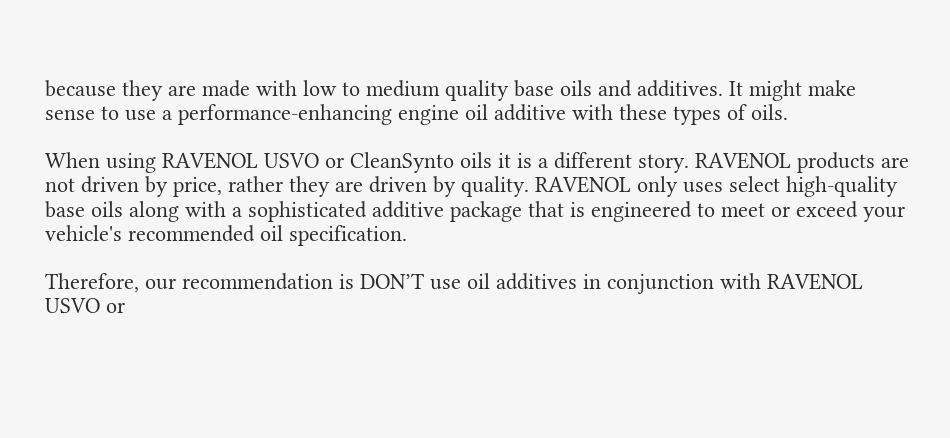because they are made with low to medium quality base oils and additives. It might make sense to use a performance-enhancing engine oil additive with these types of oils.

When using RAVENOL USVO or CleanSynto oils it is a different story. RAVENOL products are not driven by price, rather they are driven by quality. RAVENOL only uses select high-quality base oils along with a sophisticated additive package that is engineered to meet or exceed your vehicle's recommended oil specification.

Therefore, our recommendation is DON’T use oil additives in conjunction with RAVENOL USVO or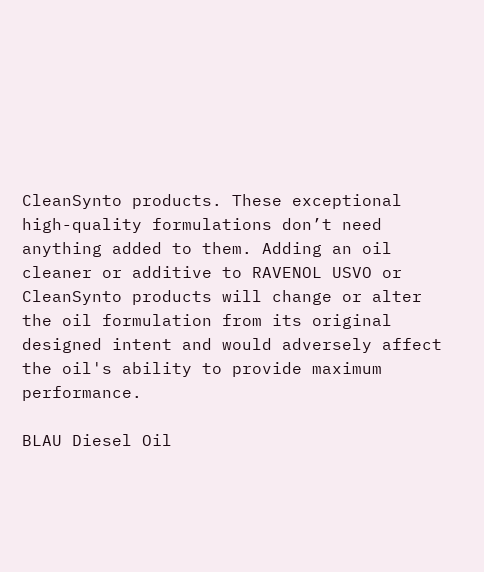CleanSynto products. These exceptional high-quality formulations don’t need anything added to them. Adding an oil cleaner or additive to RAVENOL USVO or CleanSynto products will change or alter the oil formulation from its original designed intent and would adversely affect the oil's ability to provide maximum performance.

BLAU Diesel Oil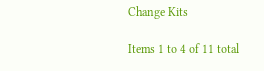Change Kits

Items 1 to 4 of 11 total